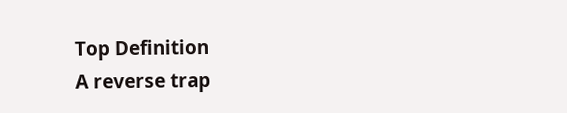Top Definition
A reverse trap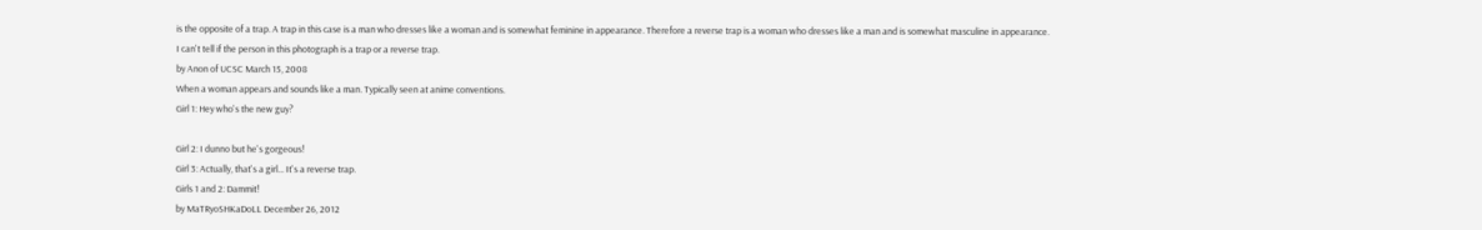is the opposite of a trap. A trap in this case is a man who dresses like a woman and is somewhat feminine in appearance. Therefore a reverse trap is a woman who dresses like a man and is somewhat masculine in appearance.
I can't tell if the person in this photograph is a trap or a reverse trap.
by Anon of UCSC March 15, 2008
When a woman appears and sounds like a man. Typically seen at anime conventions.
Girl 1: Hey who's the new guy?

Girl 2: I dunno but he's gorgeous!
Girl 3: Actually, that's a girl... It's a reverse trap.
Girls 1 and 2: Dammit!
by MaTRyoSHKaDoLL December 26, 2012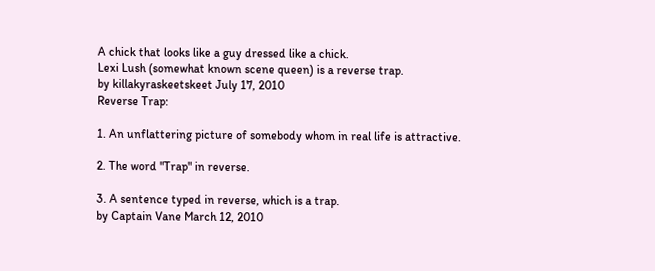A chick that looks like a guy dressed like a chick.
Lexi Lush (somewhat known scene queen) is a reverse trap.
by killakyraskeetskeet July 17, 2010
Reverse Trap:

1. An unflattering picture of somebody whom in real life is attractive.

2. The word "Trap" in reverse.

3. A sentence typed in reverse, which is a trap.
by Captain Vane March 12, 2010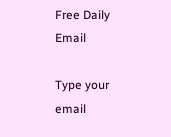Free Daily Email

Type your email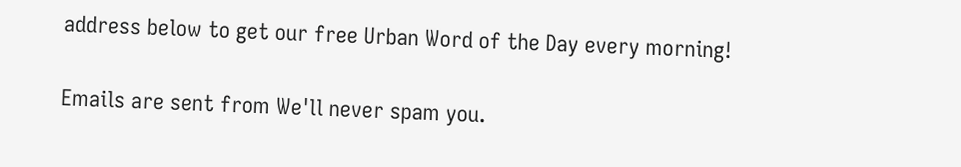address below to get our free Urban Word of the Day every morning!

Emails are sent from We'll never spam you.